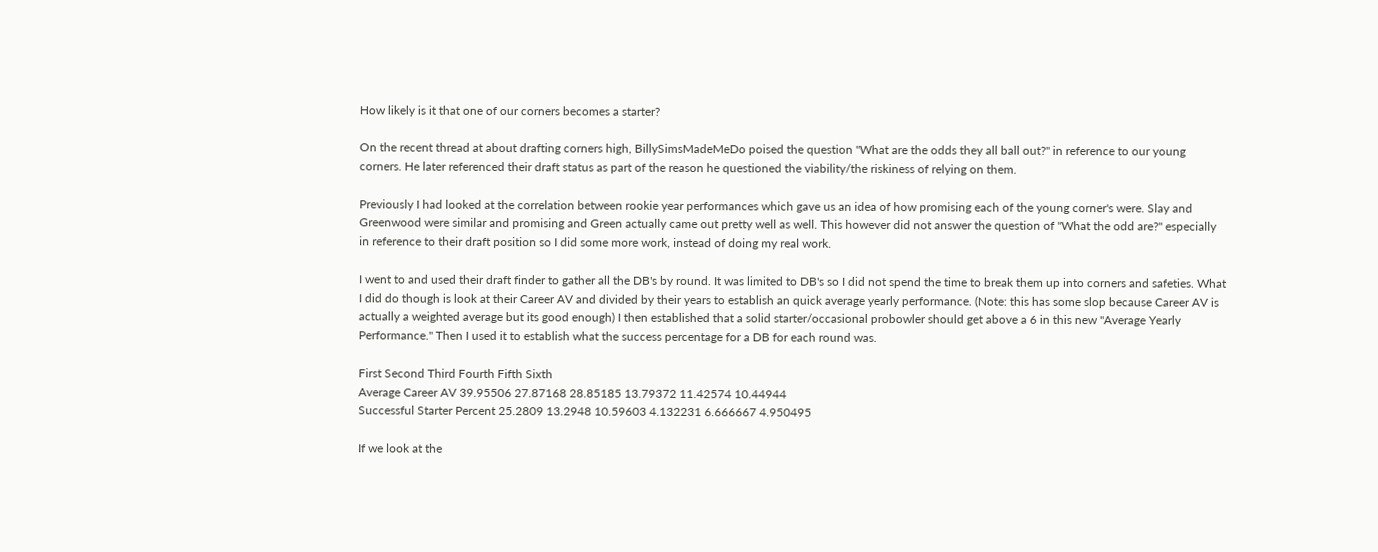How likely is it that one of our corners becomes a starter?

On the recent thread at about drafting corners high, BillySimsMadeMeDo poised the question "What are the odds they all ball out?" in reference to our young corners. He later referenced their draft status as part of the reason he questioned the viability/the riskiness of relying on them.

Previously I had looked at the correlation between rookie year performances which gave us an idea of how promising each of the young corner's were. Slay and Greenwood were similar and promising and Green actually came out pretty well as well. This however did not answer the question of "What the odd are?" especially in reference to their draft position so I did some more work, instead of doing my real work.

I went to and used their draft finder to gather all the DB's by round. It was limited to DB's so I did not spend the time to break them up into corners and safeties. What I did do though is look at their Career AV and divided by their years to establish an quick average yearly performance. (Note: this has some slop because Career AV is actually a weighted average but its good enough) I then established that a solid starter/occasional probowler should get above a 6 in this new "Average Yearly Performance." Then I used it to establish what the success percentage for a DB for each round was.

First Second Third Fourth Fifth Sixth
Average Career AV 39.95506 27.87168 28.85185 13.79372 11.42574 10.44944
Successful Starter Percent 25.2809 13.2948 10.59603 4.132231 6.666667 4.950495

If we look at the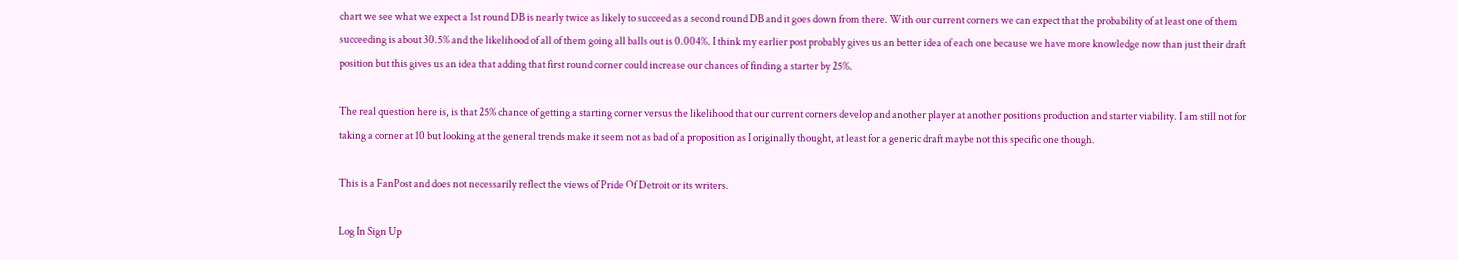chart we see what we expect a 1st round DB is nearly twice as likely to succeed as a second round DB and it goes down from there. With our current corners we can expect that the probability of at least one of them succeeding is about 30.5% and the likelihood of all of them going all balls out is 0.004%. I think my earlier post probably gives us an better idea of each one because we have more knowledge now than just their draft position but this gives us an idea that adding that first round corner could increase our chances of finding a starter by 25%.

The real question here is, is that 25% chance of getting a starting corner versus the likelihood that our current corners develop and another player at another positions production and starter viability. I am still not for taking a corner at 10 but looking at the general trends make it seem not as bad of a proposition as I originally thought, at least for a generic draft maybe not this specific one though.

This is a FanPost and does not necessarily reflect the views of Pride Of Detroit or its writers.

Log In Sign Up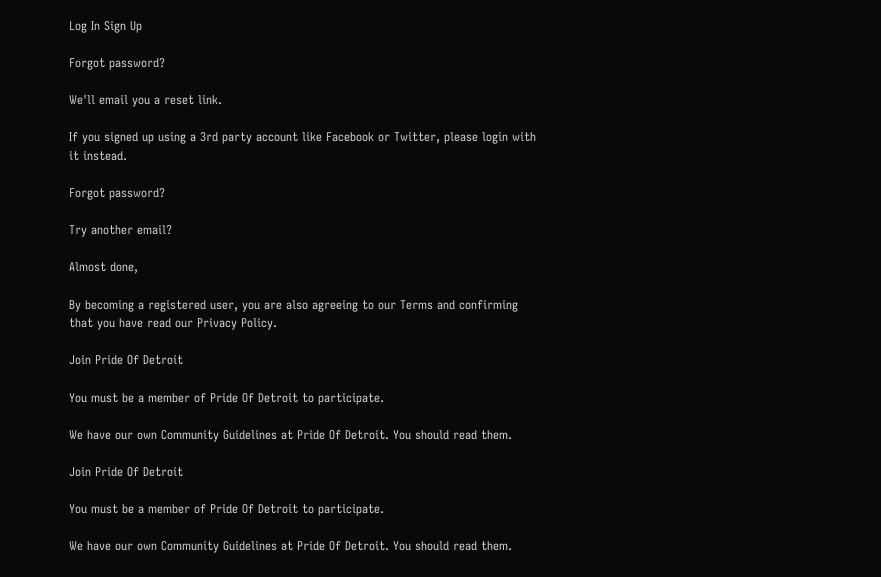Log In Sign Up

Forgot password?

We'll email you a reset link.

If you signed up using a 3rd party account like Facebook or Twitter, please login with it instead.

Forgot password?

Try another email?

Almost done,

By becoming a registered user, you are also agreeing to our Terms and confirming that you have read our Privacy Policy.

Join Pride Of Detroit

You must be a member of Pride Of Detroit to participate.

We have our own Community Guidelines at Pride Of Detroit. You should read them.

Join Pride Of Detroit

You must be a member of Pride Of Detroit to participate.

We have our own Community Guidelines at Pride Of Detroit. You should read them.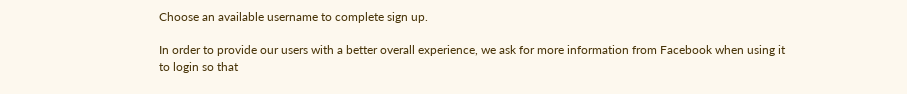Choose an available username to complete sign up.

In order to provide our users with a better overall experience, we ask for more information from Facebook when using it to login so that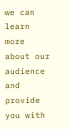we can learn more about our audience and provide you with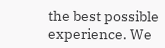the best possible experience. We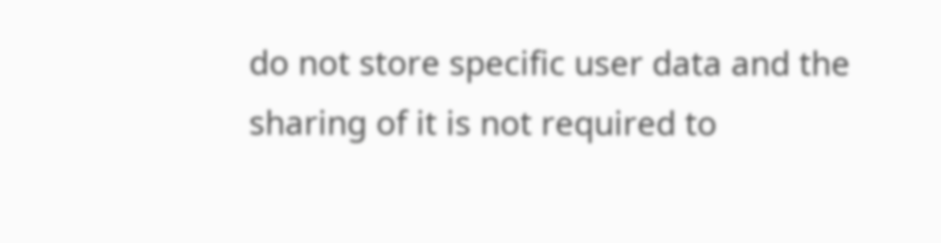do not store specific user data and the sharing of it is not required to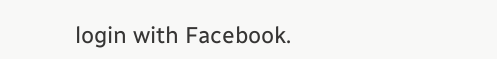login with Facebook.